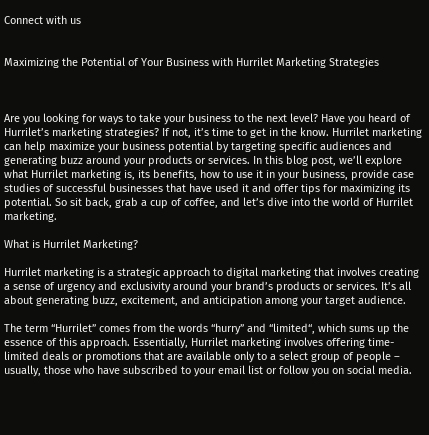Connect with us


Maximizing the Potential of Your Business with Hurrilet Marketing Strategies



Are you looking for ways to take your business to the next level? Have you heard of Hurrilet’s marketing strategies? If not, it’s time to get in the know. Hurrilet marketing can help maximize your business potential by targeting specific audiences and generating buzz around your products or services. In this blog post, we’ll explore what Hurrilet marketing is, its benefits, how to use it in your business, provide case studies of successful businesses that have used it and offer tips for maximizing its potential. So sit back, grab a cup of coffee, and let’s dive into the world of Hurrilet marketing.

What is Hurrilet Marketing?

Hurrilet marketing is a strategic approach to digital marketing that involves creating a sense of urgency and exclusivity around your brand’s products or services. It’s all about generating buzz, excitement, and anticipation among your target audience.

The term “Hurrilet” comes from the words “hurry” and “limited“, which sums up the essence of this approach. Essentially, Hurrilet marketing involves offering time-limited deals or promotions that are available only to a select group of people – usually, those who have subscribed to your email list or follow you on social media.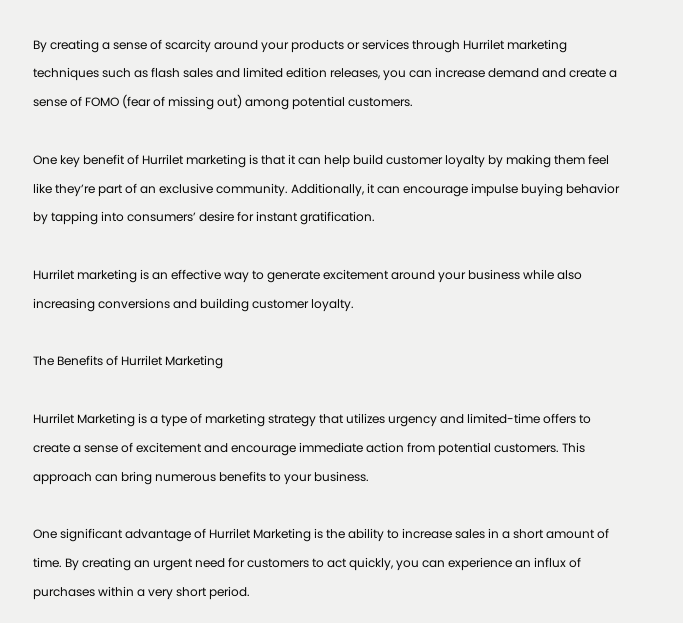By creating a sense of scarcity around your products or services through Hurrilet marketing techniques such as flash sales and limited edition releases, you can increase demand and create a sense of FOMO (fear of missing out) among potential customers.

One key benefit of Hurrilet marketing is that it can help build customer loyalty by making them feel like they’re part of an exclusive community. Additionally, it can encourage impulse buying behavior by tapping into consumers’ desire for instant gratification.

Hurrilet marketing is an effective way to generate excitement around your business while also increasing conversions and building customer loyalty.

The Benefits of Hurrilet Marketing

Hurrilet Marketing is a type of marketing strategy that utilizes urgency and limited-time offers to create a sense of excitement and encourage immediate action from potential customers. This approach can bring numerous benefits to your business.

One significant advantage of Hurrilet Marketing is the ability to increase sales in a short amount of time. By creating an urgent need for customers to act quickly, you can experience an influx of purchases within a very short period.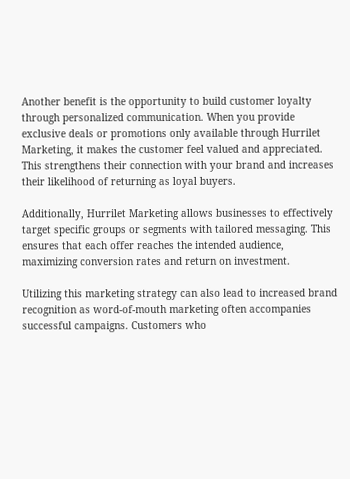Another benefit is the opportunity to build customer loyalty through personalized communication. When you provide exclusive deals or promotions only available through Hurrilet Marketing, it makes the customer feel valued and appreciated. This strengthens their connection with your brand and increases their likelihood of returning as loyal buyers.

Additionally, Hurrilet Marketing allows businesses to effectively target specific groups or segments with tailored messaging. This ensures that each offer reaches the intended audience, maximizing conversion rates and return on investment.

Utilizing this marketing strategy can also lead to increased brand recognition as word-of-mouth marketing often accompanies successful campaigns. Customers who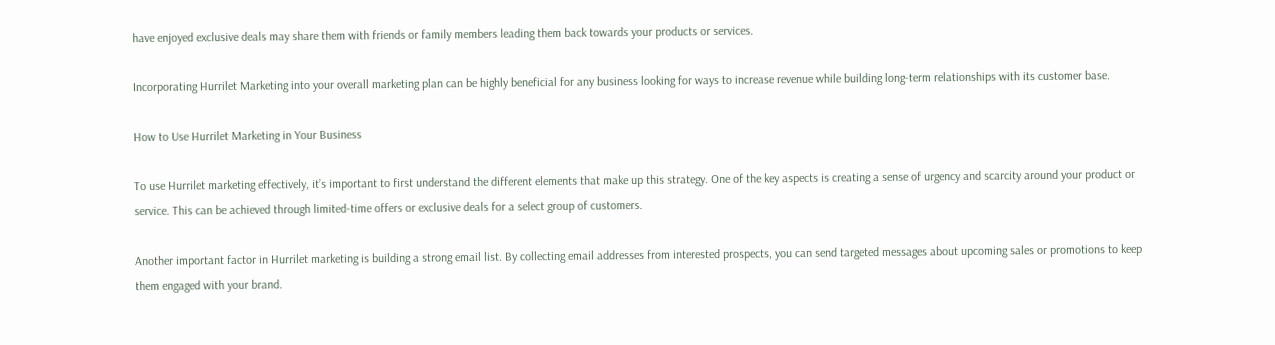have enjoyed exclusive deals may share them with friends or family members leading them back towards your products or services.

Incorporating Hurrilet Marketing into your overall marketing plan can be highly beneficial for any business looking for ways to increase revenue while building long-term relationships with its customer base.

How to Use Hurrilet Marketing in Your Business

To use Hurrilet marketing effectively, it’s important to first understand the different elements that make up this strategy. One of the key aspects is creating a sense of urgency and scarcity around your product or service. This can be achieved through limited-time offers or exclusive deals for a select group of customers.

Another important factor in Hurrilet marketing is building a strong email list. By collecting email addresses from interested prospects, you can send targeted messages about upcoming sales or promotions to keep them engaged with your brand.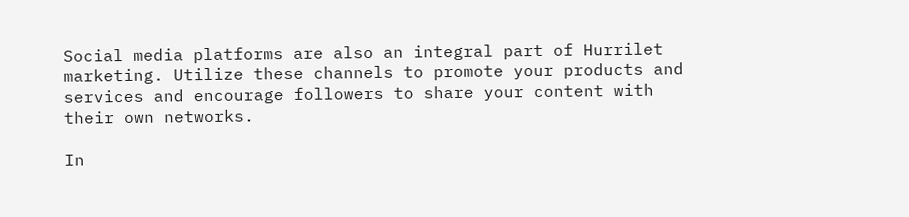Social media platforms are also an integral part of Hurrilet marketing. Utilize these channels to promote your products and services and encourage followers to share your content with their own networks.

In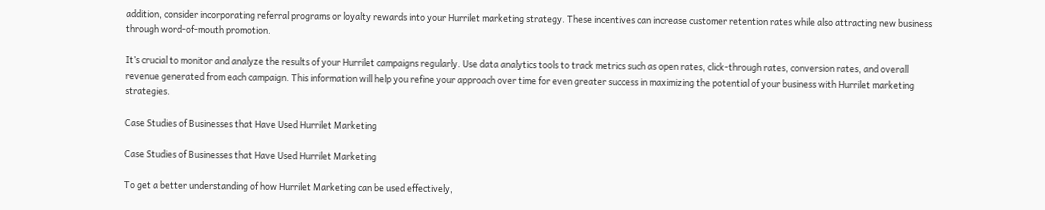addition, consider incorporating referral programs or loyalty rewards into your Hurrilet marketing strategy. These incentives can increase customer retention rates while also attracting new business through word-of-mouth promotion.

It’s crucial to monitor and analyze the results of your Hurrilet campaigns regularly. Use data analytics tools to track metrics such as open rates, click-through rates, conversion rates, and overall revenue generated from each campaign. This information will help you refine your approach over time for even greater success in maximizing the potential of your business with Hurrilet marketing strategies.

Case Studies of Businesses that Have Used Hurrilet Marketing

Case Studies of Businesses that Have Used Hurrilet Marketing

To get a better understanding of how Hurrilet Marketing can be used effectively,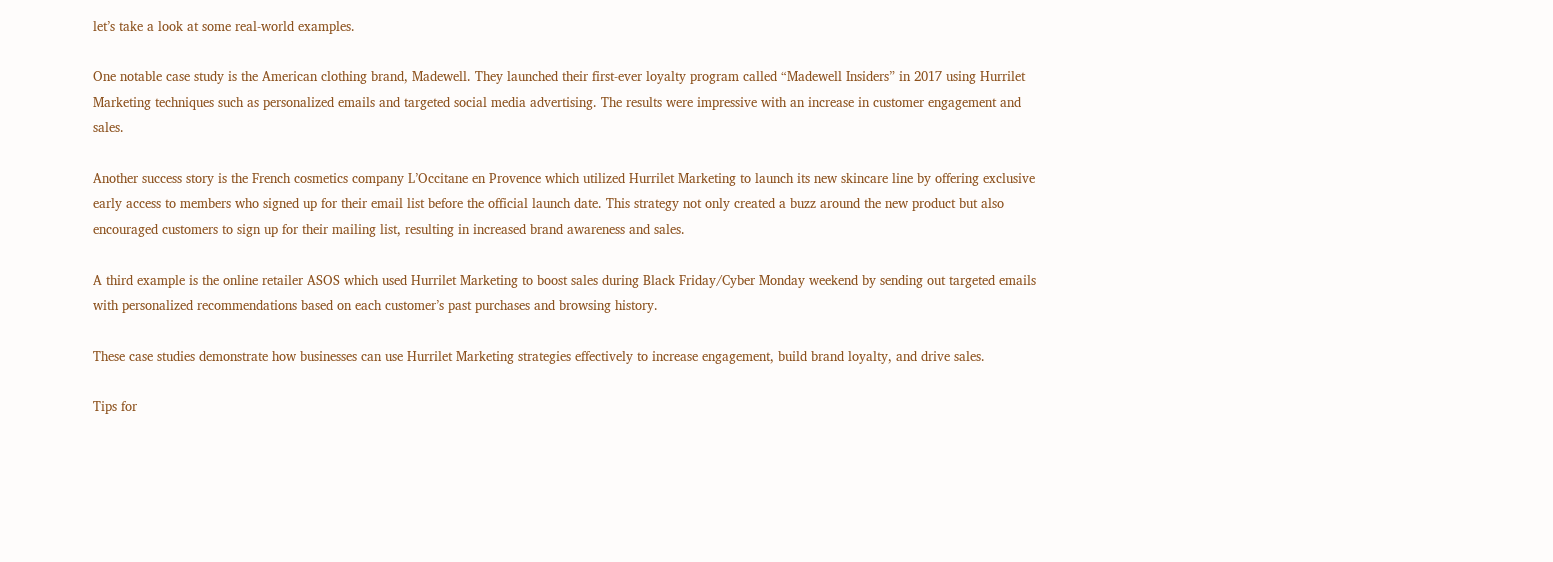let’s take a look at some real-world examples.

One notable case study is the American clothing brand, Madewell. They launched their first-ever loyalty program called “Madewell Insiders” in 2017 using Hurrilet Marketing techniques such as personalized emails and targeted social media advertising. The results were impressive with an increase in customer engagement and sales.

Another success story is the French cosmetics company L’Occitane en Provence which utilized Hurrilet Marketing to launch its new skincare line by offering exclusive early access to members who signed up for their email list before the official launch date. This strategy not only created a buzz around the new product but also encouraged customers to sign up for their mailing list, resulting in increased brand awareness and sales.

A third example is the online retailer ASOS which used Hurrilet Marketing to boost sales during Black Friday/Cyber Monday weekend by sending out targeted emails with personalized recommendations based on each customer’s past purchases and browsing history.

These case studies demonstrate how businesses can use Hurrilet Marketing strategies effectively to increase engagement, build brand loyalty, and drive sales.

Tips for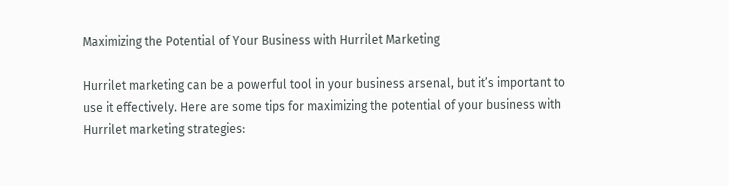Maximizing the Potential of Your Business with Hurrilet Marketing

Hurrilet marketing can be a powerful tool in your business arsenal, but it’s important to use it effectively. Here are some tips for maximizing the potential of your business with Hurrilet marketing strategies: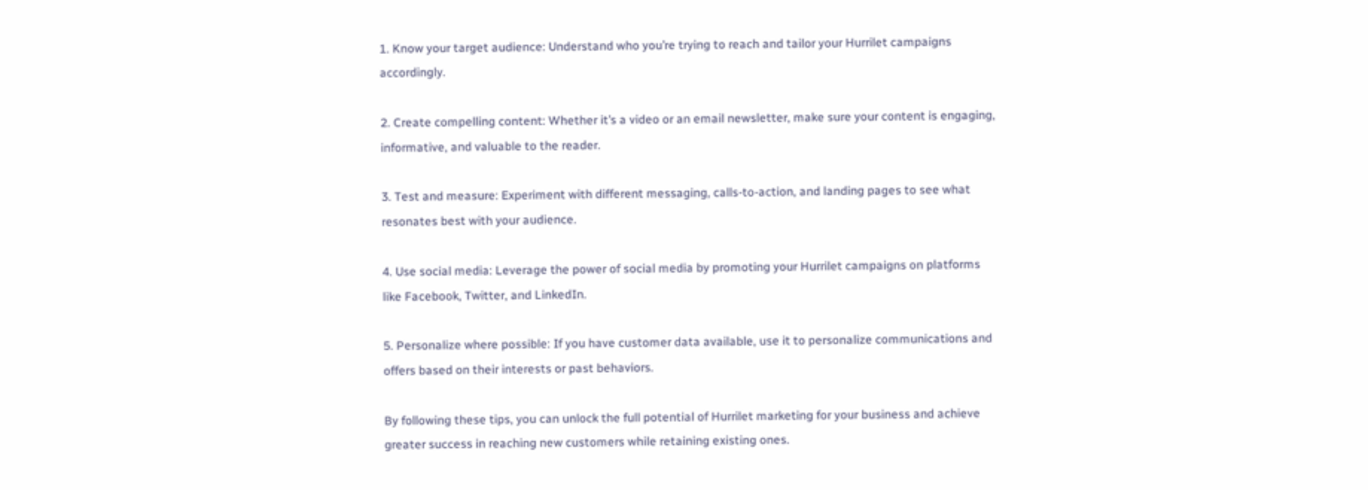1. Know your target audience: Understand who you’re trying to reach and tailor your Hurrilet campaigns accordingly.

2. Create compelling content: Whether it’s a video or an email newsletter, make sure your content is engaging, informative, and valuable to the reader.

3. Test and measure: Experiment with different messaging, calls-to-action, and landing pages to see what resonates best with your audience.

4. Use social media: Leverage the power of social media by promoting your Hurrilet campaigns on platforms like Facebook, Twitter, and LinkedIn.

5. Personalize where possible: If you have customer data available, use it to personalize communications and offers based on their interests or past behaviors.

By following these tips, you can unlock the full potential of Hurrilet marketing for your business and achieve greater success in reaching new customers while retaining existing ones.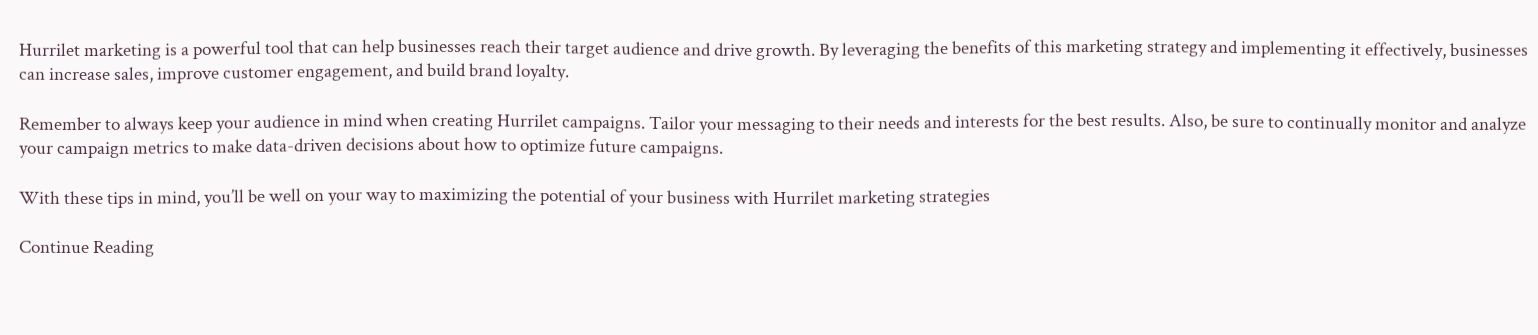Hurrilet marketing is a powerful tool that can help businesses reach their target audience and drive growth. By leveraging the benefits of this marketing strategy and implementing it effectively, businesses can increase sales, improve customer engagement, and build brand loyalty.

Remember to always keep your audience in mind when creating Hurrilet campaigns. Tailor your messaging to their needs and interests for the best results. Also, be sure to continually monitor and analyze your campaign metrics to make data-driven decisions about how to optimize future campaigns.

With these tips in mind, you’ll be well on your way to maximizing the potential of your business with Hurrilet marketing strategies

Continue Reading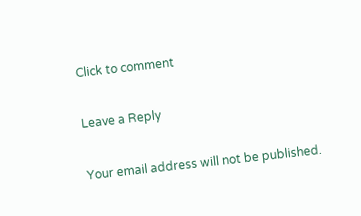Click to comment

Leave a Reply

Your email address will not be published.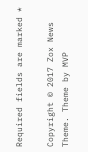Required fields are marked *

Copyright © 2017 Zox News Theme. Theme by MVP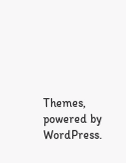Themes, powered by WordPress.